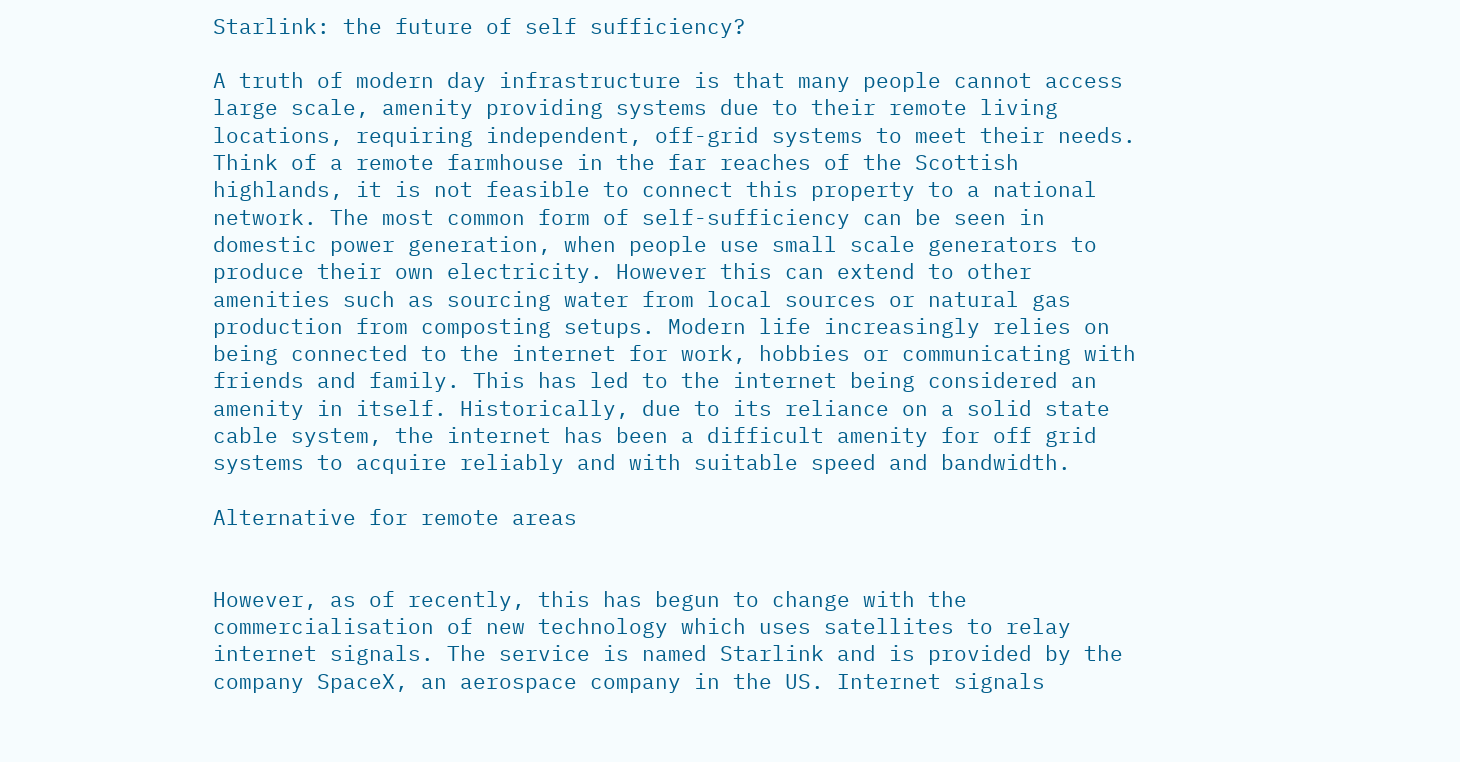Starlink: the future of self sufficiency?

A truth of modern day infrastructure is that many people cannot access large scale, amenity providing systems due to their remote living locations, requiring independent, off-grid systems to meet their needs. Think of a remote farmhouse in the far reaches of the Scottish highlands, it is not feasible to connect this property to a national network. The most common form of self-sufficiency can be seen in domestic power generation, when people use small scale generators to produce their own electricity. However this can extend to other amenities such as sourcing water from local sources or natural gas production from composting setups. Modern life increasingly relies on being connected to the internet for work, hobbies or communicating with friends and family. This has led to the internet being considered an amenity in itself. Historically, due to its reliance on a solid state cable system, the internet has been a difficult amenity for off grid systems to acquire reliably and with suitable speed and bandwidth.

Alternative for remote areas


However, as of recently, this has begun to change with the commercialisation of new technology which uses satellites to relay internet signals. The service is named Starlink and is provided by the company SpaceX, an aerospace company in the US. Internet signals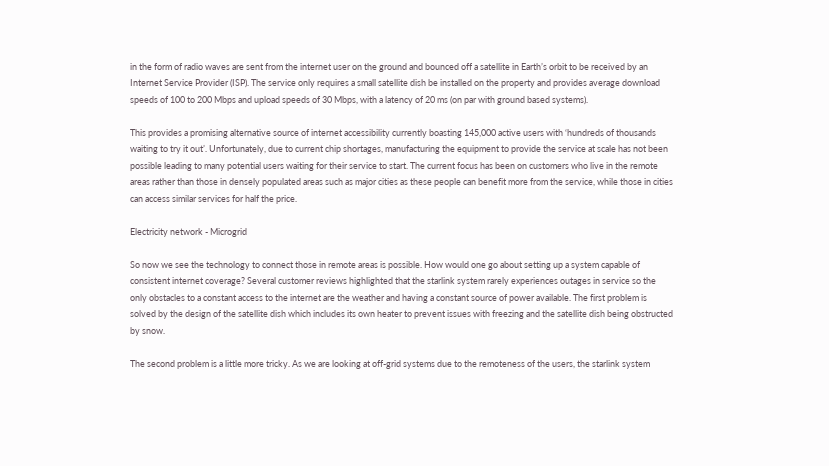in the form of radio waves are sent from the internet user on the ground and bounced off a satellite in Earth’s orbit to be received by an Internet Service Provider (ISP). The service only requires a small satellite dish be installed on the property and provides average download speeds of 100 to 200 Mbps and upload speeds of 30 Mbps, with a latency of 20 ms (on par with ground based systems).

This provides a promising alternative source of internet accessibility currently boasting 145,000 active users with ‘hundreds of thousands waiting to try it out’. Unfortunately, due to current chip shortages, manufacturing the equipment to provide the service at scale has not been possible leading to many potential users waiting for their service to start. The current focus has been on customers who live in the remote areas rather than those in densely populated areas such as major cities as these people can benefit more from the service, while those in cities can access similar services for half the price.

Electricity network - Microgrid

So now we see the technology to connect those in remote areas is possible. How would one go about setting up a system capable of consistent internet coverage? Several customer reviews highlighted that the starlink system rarely experiences outages in service so the only obstacles to a constant access to the internet are the weather and having a constant source of power available. The first problem is solved by the design of the satellite dish which includes its own heater to prevent issues with freezing and the satellite dish being obstructed by snow.

The second problem is a little more tricky. As we are looking at off-grid systems due to the remoteness of the users, the starlink system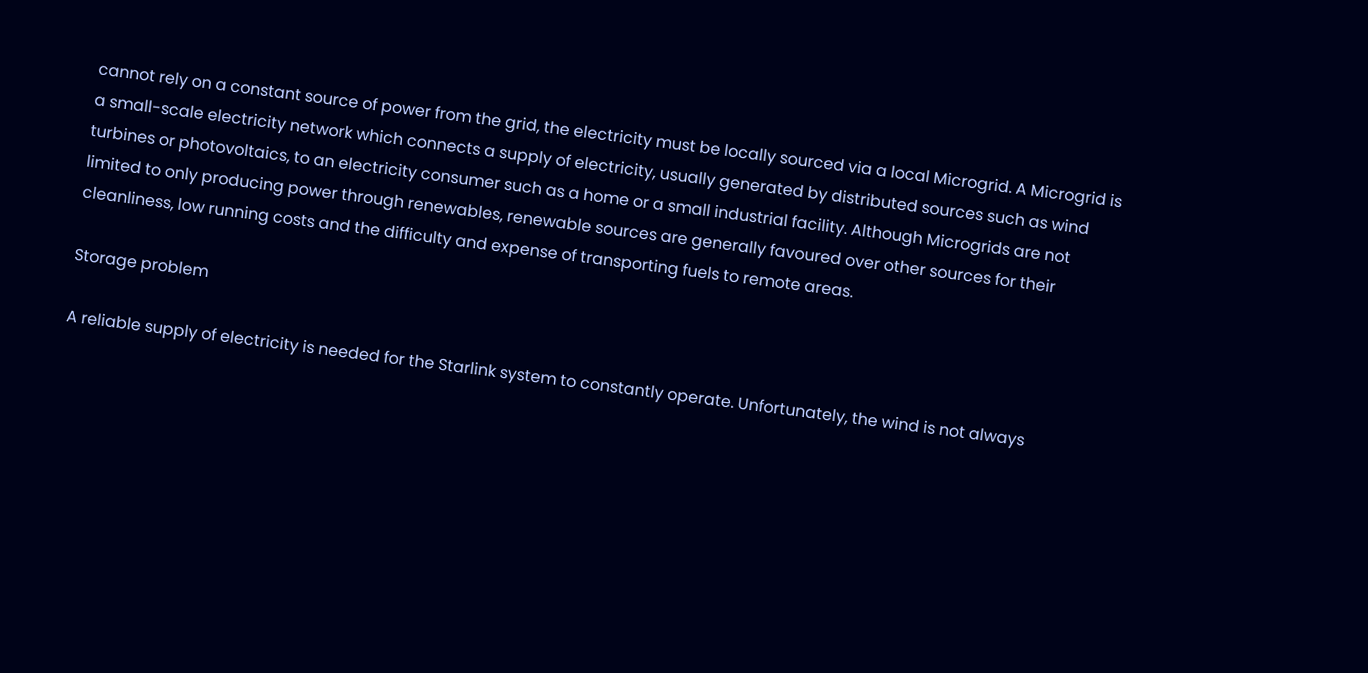cannot rely on a constant source of power from the grid, the electricity must be locally sourced via a local Microgrid. A Microgrid is a small-scale electricity network which connects a supply of electricity, usually generated by distributed sources such as wind turbines or photovoltaics, to an electricity consumer such as a home or a small industrial facility. Although Microgrids are not limited to only producing power through renewables, renewable sources are generally favoured over other sources for their cleanliness, low running costs and the difficulty and expense of transporting fuels to remote areas.

Storage problem

A reliable supply of electricity is needed for the Starlink system to constantly operate. Unfortunately, the wind is not always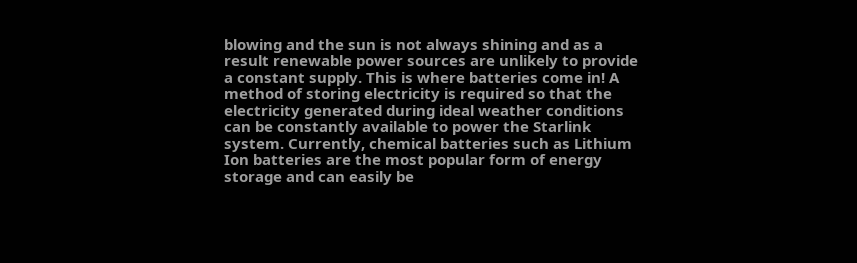blowing and the sun is not always shining and as a result renewable power sources are unlikely to provide a constant supply. This is where batteries come in! A method of storing electricity is required so that the electricity generated during ideal weather conditions can be constantly available to power the Starlink system. Currently, chemical batteries such as Lithium Ion batteries are the most popular form of energy storage and can easily be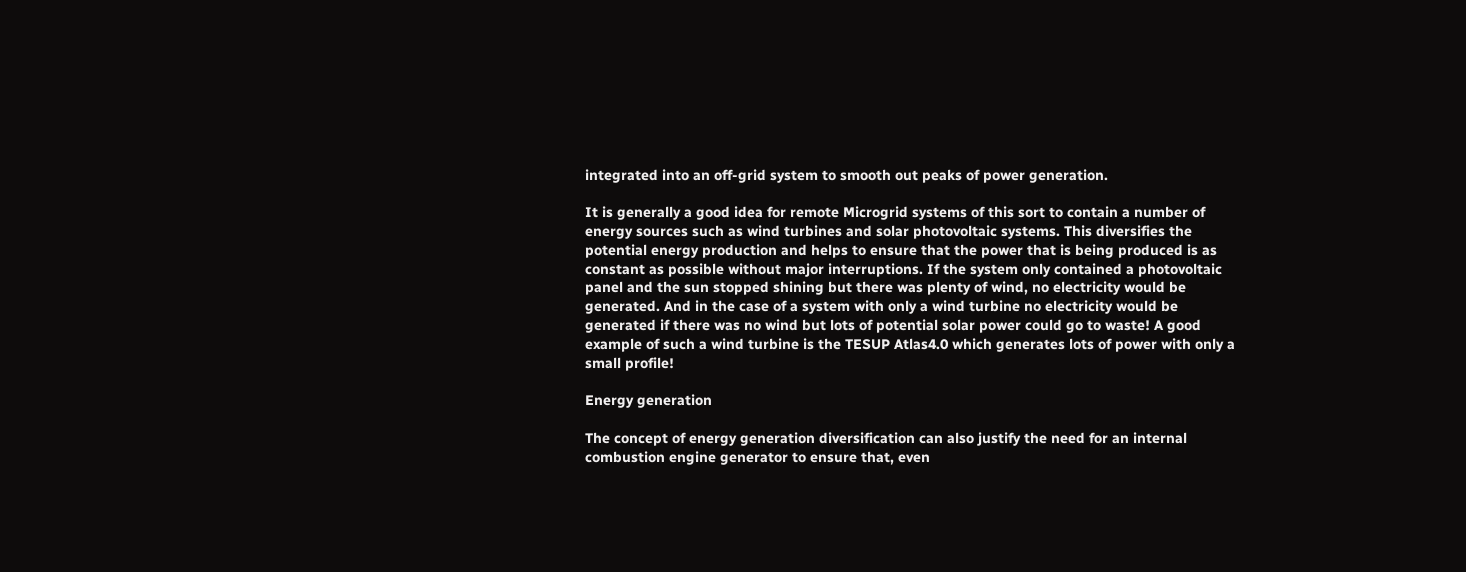integrated into an off-grid system to smooth out peaks of power generation.

It is generally a good idea for remote Microgrid systems of this sort to contain a number of energy sources such as wind turbines and solar photovoltaic systems. This diversifies the potential energy production and helps to ensure that the power that is being produced is as constant as possible without major interruptions. If the system only contained a photovoltaic panel and the sun stopped shining but there was plenty of wind, no electricity would be generated. And in the case of a system with only a wind turbine no electricity would be generated if there was no wind but lots of potential solar power could go to waste! A good example of such a wind turbine is the TESUP Atlas4.0 which generates lots of power with only a small profile!

Energy generation

The concept of energy generation diversification can also justify the need for an internal combustion engine generator to ensure that, even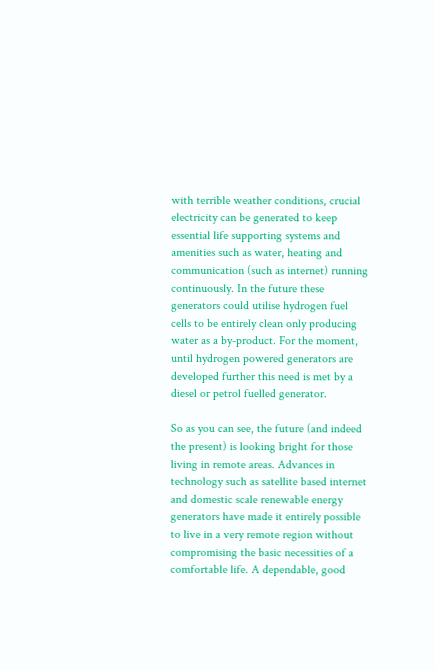with terrible weather conditions, crucial electricity can be generated to keep essential life supporting systems and amenities such as water, heating and communication (such as internet) running continuously. In the future these generators could utilise hydrogen fuel cells to be entirely clean only producing water as a by-product. For the moment, until hydrogen powered generators are developed further this need is met by a diesel or petrol fuelled generator.

So as you can see, the future (and indeed the present) is looking bright for those living in remote areas. Advances in technology such as satellite based internet and domestic scale renewable energy generators have made it entirely possible to live in a very remote region without compromising the basic necessities of a comfortable life. A dependable, good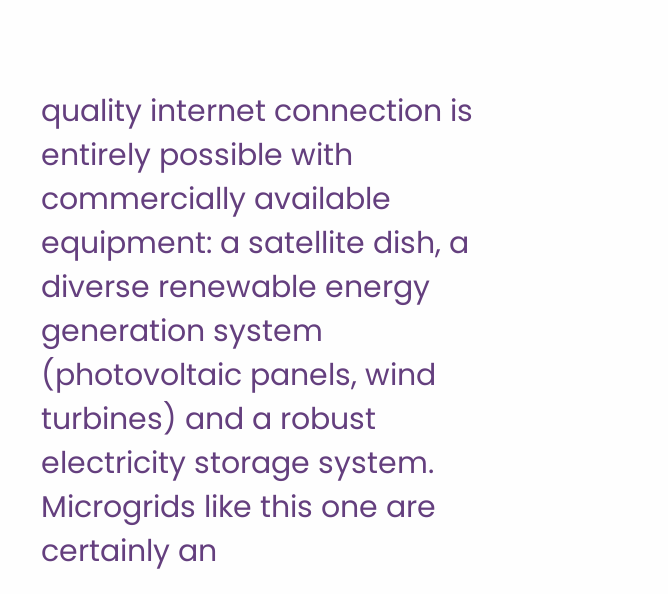quality internet connection is entirely possible with commercially available equipment: a satellite dish, a diverse renewable energy generation system (photovoltaic panels, wind turbines) and a robust electricity storage system. Microgrids like this one are certainly an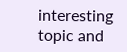interesting topic and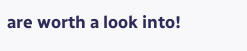are worth a look into!